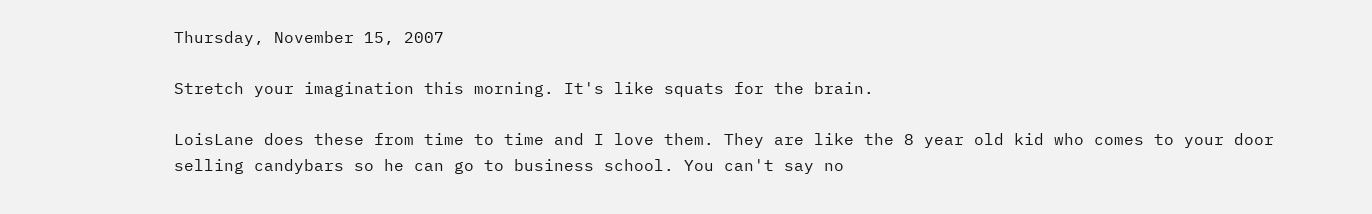Thursday, November 15, 2007

Stretch your imagination this morning. It's like squats for the brain.

LoisLane does these from time to time and I love them. They are like the 8 year old kid who comes to your door selling candybars so he can go to business school. You can't say no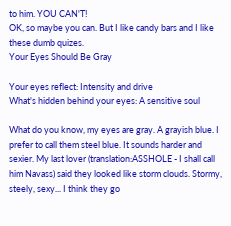to him. YOU CAN'T!
OK, so maybe you can. But I like candy bars and I like these dumb quizes.
Your Eyes Should Be Gray

Your eyes reflect: Intensity and drive
What's hidden behind your eyes: A sensitive soul

What do you know, my eyes are gray. A grayish blue. I prefer to call them steel blue. It sounds harder and sexier. My last lover (translation:ASSHOLE - I shall call him Navass) said they looked like storm clouds. Stormy, steely, sexy... I think they go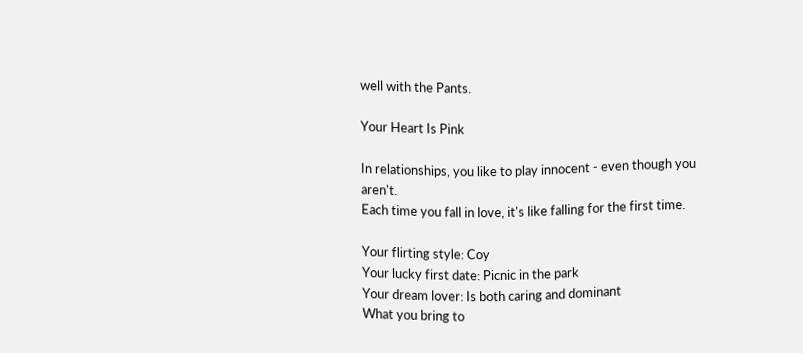well with the Pants.

Your Heart Is Pink

In relationships, you like to play innocent - even though you aren't.
Each time you fall in love, it's like falling for the first time.

Your flirting style: Coy
Your lucky first date: Picnic in the park
Your dream lover: Is both caring and dominant
What you bring to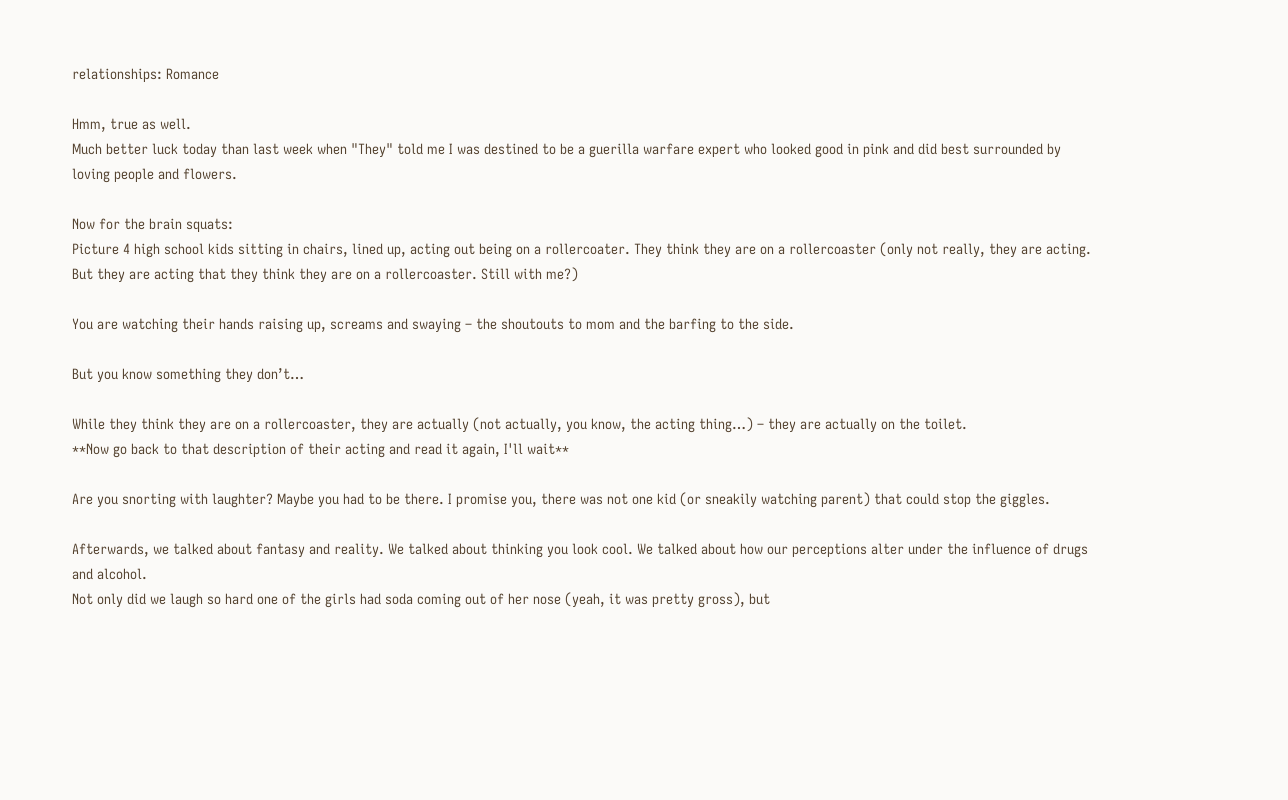relationships: Romance

Hmm, true as well.
Much better luck today than last week when "They" told me I was destined to be a guerilla warfare expert who looked good in pink and did best surrounded by loving people and flowers.

Now for the brain squats:
Picture 4 high school kids sitting in chairs, lined up, acting out being on a rollercoater. They think they are on a rollercoaster (only not really, they are acting. But they are acting that they think they are on a rollercoaster. Still with me?)

You are watching their hands raising up, screams and swaying – the shoutouts to mom and the barfing to the side.

But you know something they don’t…

While they think they are on a rollercoaster, they are actually (not actually, you know, the acting thing…) – they are actually on the toilet.
**Now go back to that description of their acting and read it again, I'll wait**

Are you snorting with laughter? Maybe you had to be there. I promise you, there was not one kid (or sneakily watching parent) that could stop the giggles.

Afterwards, we talked about fantasy and reality. We talked about thinking you look cool. We talked about how our perceptions alter under the influence of drugs and alcohol.
Not only did we laugh so hard one of the girls had soda coming out of her nose (yeah, it was pretty gross), but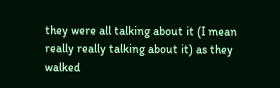they were all talking about it (I mean really really talking about it) as they walked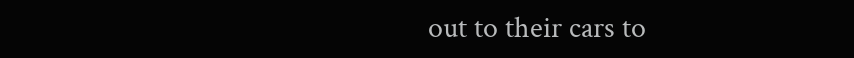out to their cars to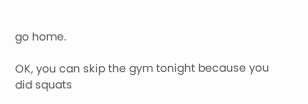go home.

OK, you can skip the gym tonight because you did squats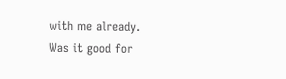with me already.
Was it good for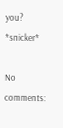you? *snicker*

No comments: